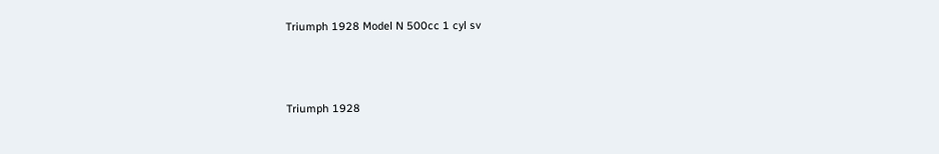Triumph 1928 Model N 500cc 1 cyl sv



Triumph 1928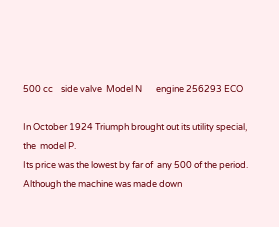500 cc    side valve  Model N       engine 256293 ECO

In October 1924 Triumph brought out its utility special, the  model P.
Its price was the lowest by far of  any 500 of the period. Although the machine was made down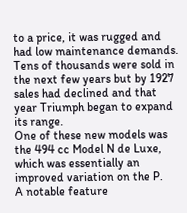to a price, it was rugged and had low maintenance demands.
Tens of thousands were sold in the next few years but by 1927 sales had declined and that year Triumph began to expand its range.
One of these new models was the 494 cc Model N de Luxe, which was essentially an improved variation on the P.
A notable feature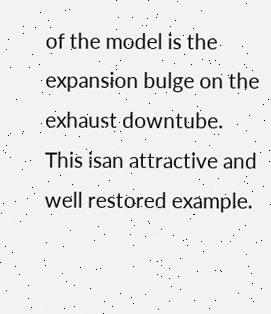of the model is the expansion bulge on the exhaust downtube.
This isan attractive and well restored example.